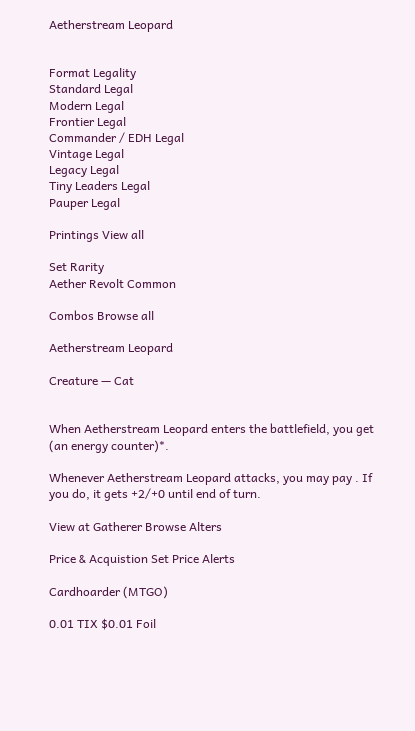Aetherstream Leopard


Format Legality
Standard Legal
Modern Legal
Frontier Legal
Commander / EDH Legal
Vintage Legal
Legacy Legal
Tiny Leaders Legal
Pauper Legal

Printings View all

Set Rarity
Aether Revolt Common

Combos Browse all

Aetherstream Leopard

Creature — Cat


When Aetherstream Leopard enters the battlefield, you get (an energy counter)*.

Whenever Aetherstream Leopard attacks, you may pay . If you do, it gets +2/+0 until end of turn.

View at Gatherer Browse Alters

Price & Acquistion Set Price Alerts

Cardhoarder (MTGO)

0.01 TIX $0.01 Foil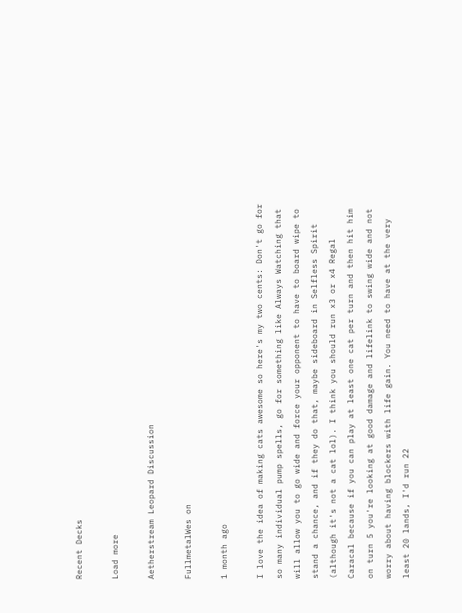Recent Decks

Load more

Aetherstream Leopard Discussion

FullmetalWes on

1 month ago

I love the idea of making cats awesome so here's my two cents: Don't go for so many individual pump spells, go for something like Always Watching that will allow you to go wide and force your opponent to have to board wipe to stand a chance, and if they do that, maybe sideboard in Selfless Spirit (although it's not a cat lol). I think you should run x3 or x4 Regal Caracal because if you can play at least one cat per turn and then hit him on turn 5 you're looking at good damage and lifelink to swing wide and not worry about having blockers with life gain. You need to have at the very least 20 lands, I'd run 22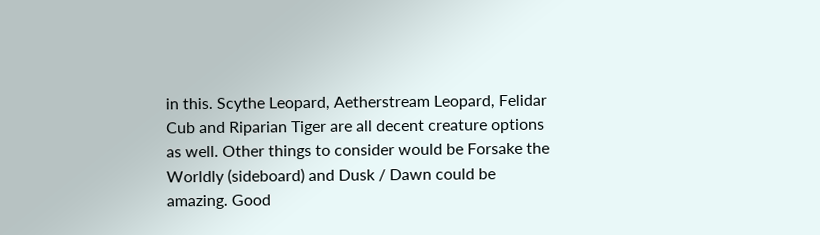in this. Scythe Leopard, Aetherstream Leopard, Felidar Cub and Riparian Tiger are all decent creature options as well. Other things to consider would be Forsake the Worldly (sideboard) and Dusk / Dawn could be amazing. Good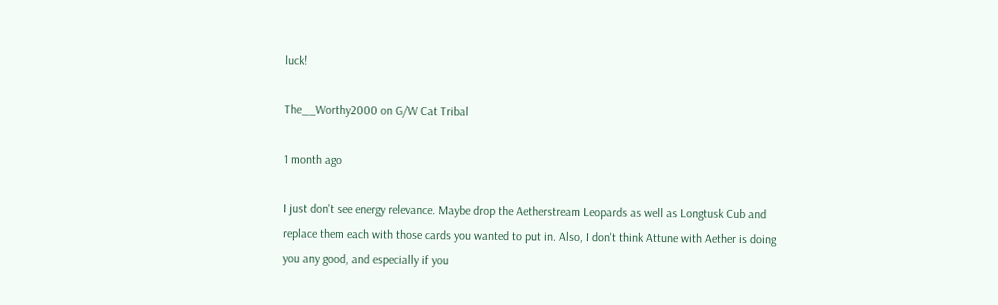luck!

The__Worthy2000 on G/W Cat Tribal

1 month ago

I just don't see energy relevance. Maybe drop the Aetherstream Leopards as well as Longtusk Cub and replace them each with those cards you wanted to put in. Also, I don't think Attune with Aether is doing you any good, and especially if you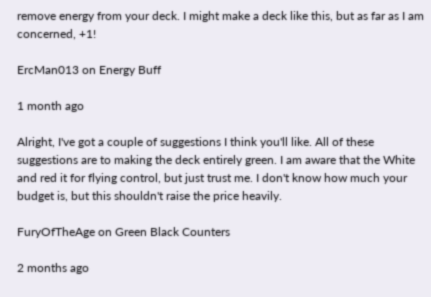remove energy from your deck. I might make a deck like this, but as far as I am concerned, +1!

ErcMan013 on Energy Buff

1 month ago

Alright, I've got a couple of suggestions I think you'll like. All of these suggestions are to making the deck entirely green. I am aware that the White and red it for flying control, but just trust me. I don't know how much your budget is, but this shouldn't raise the price heavily.

FuryOfTheAge on Green Black Counters

2 months ago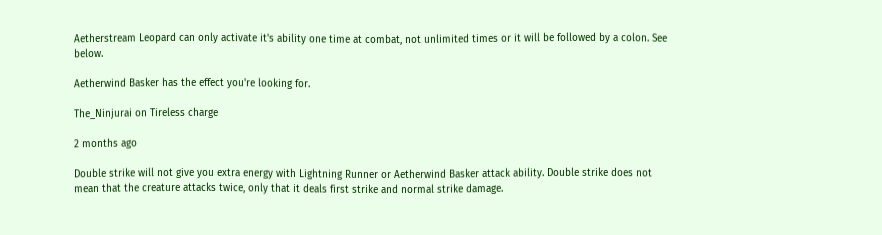Aetherstream Leopard can only activate it's ability one time at combat, not unlimited times or it will be followed by a colon. See below.

Aetherwind Basker has the effect you're looking for.

The_Ninjurai on Tireless charge

2 months ago

Double strike will not give you extra energy with Lightning Runner or Aetherwind Basker attack ability. Double strike does not mean that the creature attacks twice, only that it deals first strike and normal strike damage.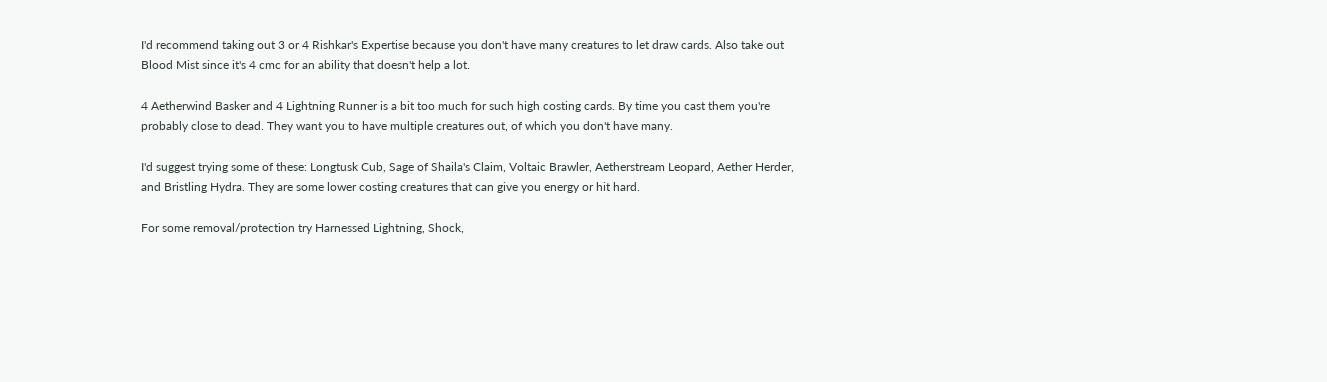I'd recommend taking out 3 or 4 Rishkar's Expertise because you don't have many creatures to let draw cards. Also take out Blood Mist since it's 4 cmc for an ability that doesn't help a lot.

4 Aetherwind Basker and 4 Lightning Runner is a bit too much for such high costing cards. By time you cast them you're probably close to dead. They want you to have multiple creatures out, of which you don't have many.

I'd suggest trying some of these: Longtusk Cub, Sage of Shaila's Claim, Voltaic Brawler, Aetherstream Leopard, Aether Herder, and Bristling Hydra. They are some lower costing creatures that can give you energy or hit hard.

For some removal/protection try Harnessed Lightning, Shock,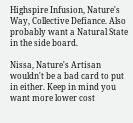Highspire Infusion, Nature's Way, Collective Defiance. Also probably want a Natural State in the side board.

Nissa, Nature's Artisan wouldn't be a bad card to put in either. Keep in mind you want more lower cost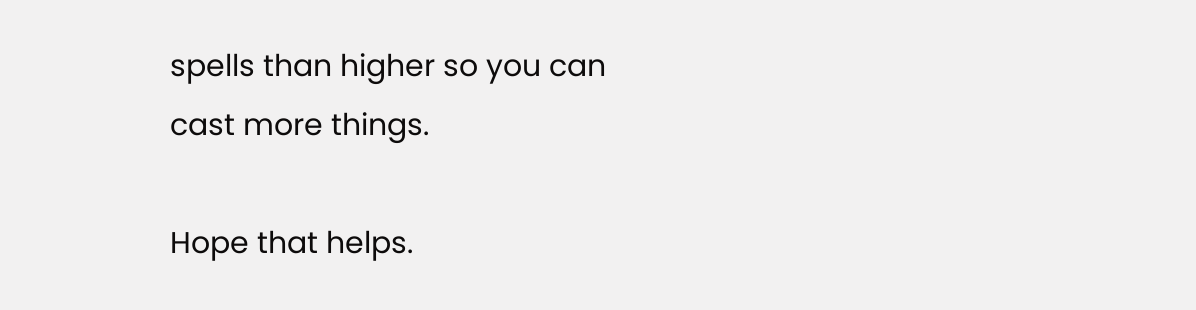spells than higher so you can cast more things.

Hope that helps.